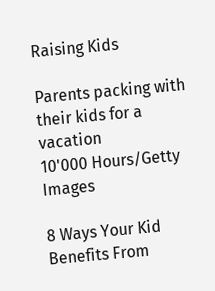Raising Kids

Parents packing with their kids for a vacation
10'000 Hours/Getty Images

8 Ways Your Kid Benefits From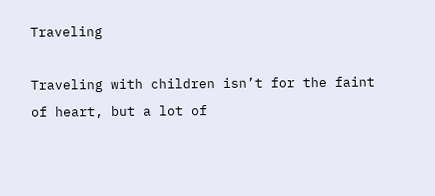Traveling

Traveling with children isn’t for the faint of heart, but a lot of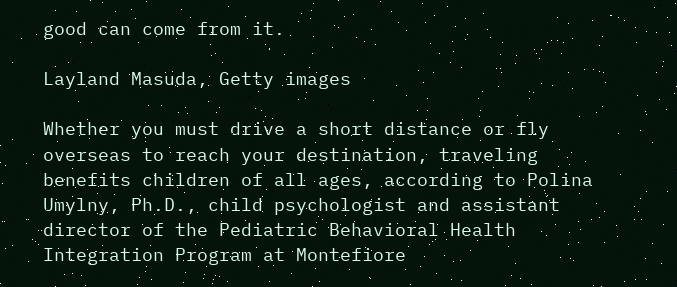good can come from it.

Layland Masuda, Getty images

Whether you must drive a short distance or fly overseas to reach your destination, traveling benefits children of all ages, according to Polina Umylny, Ph.D., child psychologist and assistant director of the Pediatric Behavioral Health Integration Program at Montefiore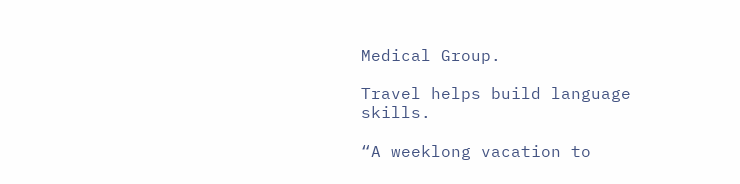Medical Group.

Travel helps build language skills.

“A weeklong vacation to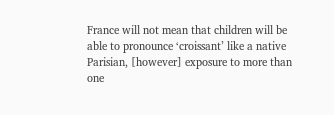France will not mean that children will be able to pronounce ‘croissant’ like a native Parisian, [however] exposure to more than one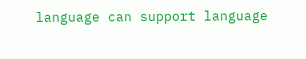language can support language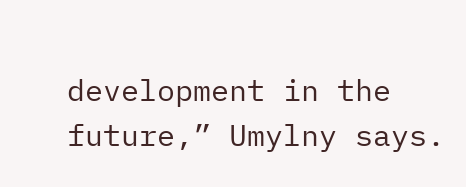development in the future,” Umylny says.